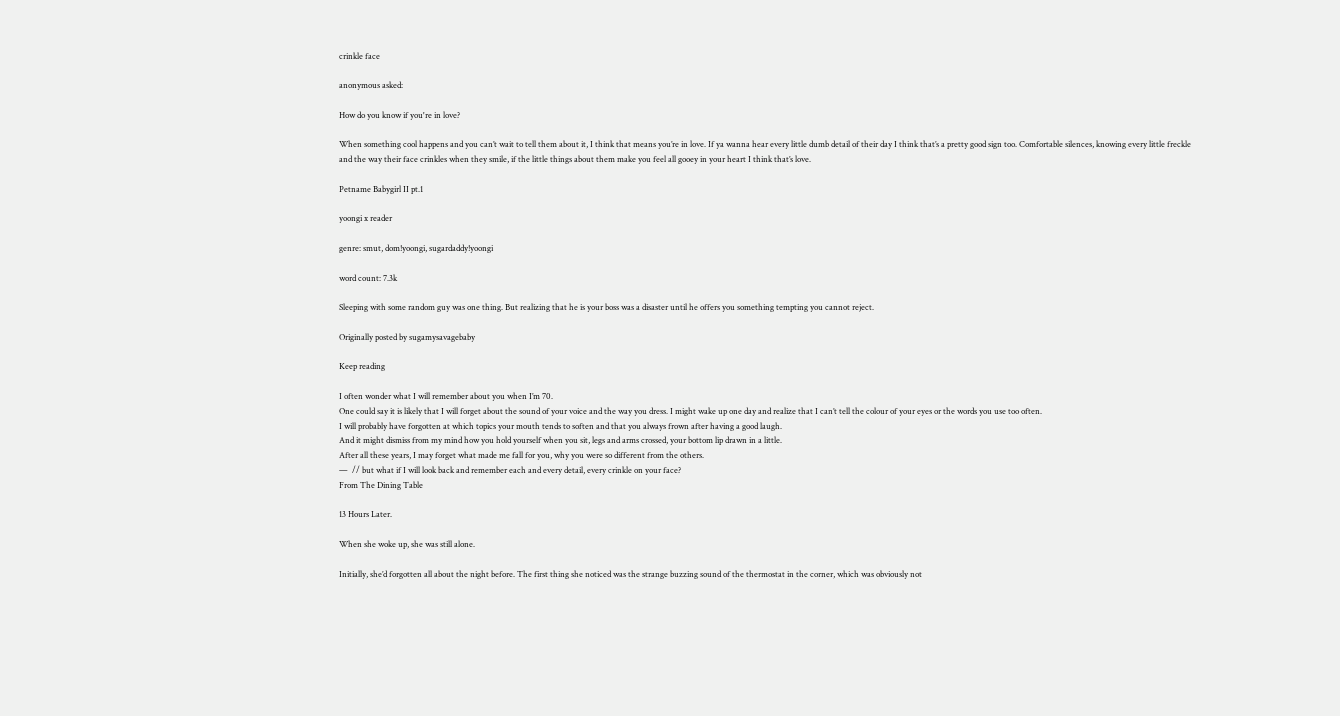crinkle face

anonymous asked:

How do you know if you're in love?

When something cool happens and you can’t wait to tell them about it, I think that means you’re in love. If ya wanna hear every little dumb detail of their day I think that’s a pretty good sign too. Comfortable silences, knowing every little freckle and the way their face crinkles when they smile, if the little things about them make you feel all gooey in your heart I think that’s love.

Petname Babygirl II pt.1

yoongi x reader

genre: smut, dom!yoongi, sugardaddy!yoongi

word count: 7.3k

Sleeping with some random guy was one thing. But realizing that he is your boss was a disaster until he offers you something tempting you cannot reject.

Originally posted by sugamysavagebaby

Keep reading

I often wonder what I will remember about you when I’m 70.
One could say it is likely that I will forget about the sound of your voice and the way you dress. I might wake up one day and realize that I can’t tell the colour of your eyes or the words you use too often.
I will probably have forgotten at which topics your mouth tends to soften and that you always frown after having a good laugh.
And it might dismiss from my mind how you hold yourself when you sit, legs and arms crossed, your bottom lip drawn in a little.
After all these years, I may forget what made me fall for you, why you were so different from the others.
—  // but what if I will look back and remember each and every detail, every crinkle on your face?
From The Dining Table

13 Hours Later.

When she woke up, she was still alone.

Initially, she’d forgotten all about the night before. The first thing she noticed was the strange buzzing sound of the thermostat in the corner, which was obviously not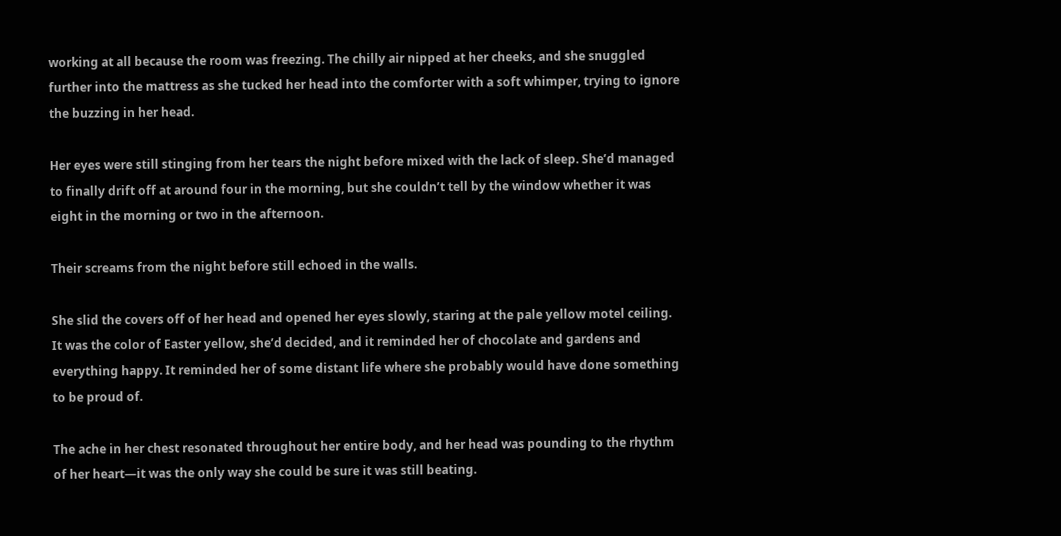working at all because the room was freezing. The chilly air nipped at her cheeks, and she snuggled further into the mattress as she tucked her head into the comforter with a soft whimper, trying to ignore the buzzing in her head.

Her eyes were still stinging from her tears the night before mixed with the lack of sleep. She’d managed to finally drift off at around four in the morning, but she couldn’t tell by the window whether it was eight in the morning or two in the afternoon.

Their screams from the night before still echoed in the walls.

She slid the covers off of her head and opened her eyes slowly, staring at the pale yellow motel ceiling. It was the color of Easter yellow, she’d decided, and it reminded her of chocolate and gardens and everything happy. It reminded her of some distant life where she probably would have done something to be proud of.

The ache in her chest resonated throughout her entire body, and her head was pounding to the rhythm of her heart—it was the only way she could be sure it was still beating.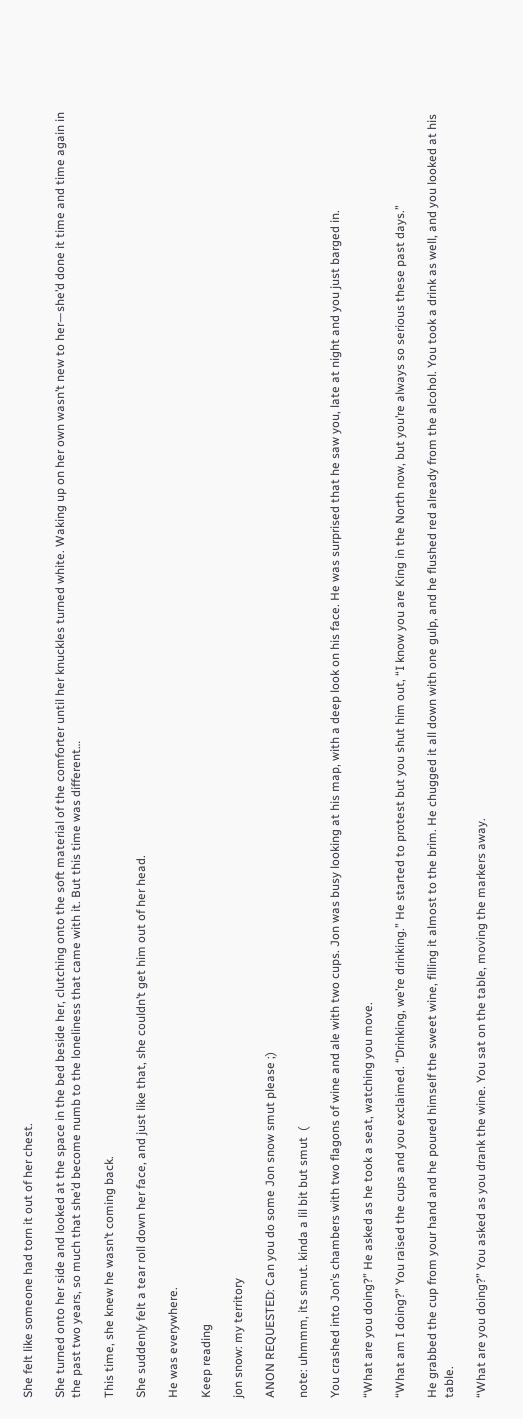She felt like someone had torn it out of her chest.

She turned onto her side and looked at the space in the bed beside her, clutching onto the soft material of the comforter until her knuckles turned white. Waking up on her own wasn’t new to her—she’d done it time and time again in the past two years, so much that she’d become numb to the loneliness that came with it. But this time was different…

This time, she knew he wasn’t coming back.

She suddenly felt a tear roll down her face, and just like that, she couldn’t get him out of her head.

He was everywhere.

Keep reading

jon snow: my territory

ANON REQUESTED: Can you do some Jon snow smut please ;)

note: uhmmm, its smut. kinda a lil bit but smut  (

You crashed into Jon’s chambers with two flagons of wine and ale with two cups. Jon was busy looking at his map, with a deep look on his face. He was surprised that he saw you, late at night and you just barged in.

“What are you doing?” He asked as he took a seat, watching you move.

“What am I doing?” You raised the cups and you exclaimed. “Drinking, we’re drinking.” He started to protest but you shut him out, “I know you are King in the North now, but you’re always so serious these past days.”

He grabbed the cup from your hand and he poured himself the sweet wine, filling it almost to the brim. He chugged it all down with one gulp, and he flushed red already from the alcohol. You took a drink as well, and you looked at his table.

“What are you doing?” You asked as you drank the wine. You sat on the table, moving the markers away.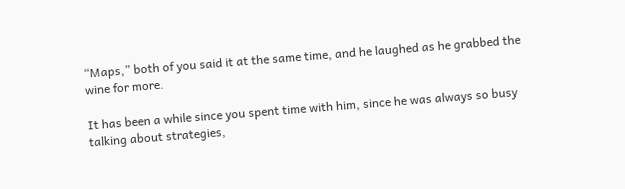“Maps,” both of you said it at the same time, and he laughed as he grabbed the wine for more.

It has been a while since you spent time with him, since he was always so busy talking about strategies,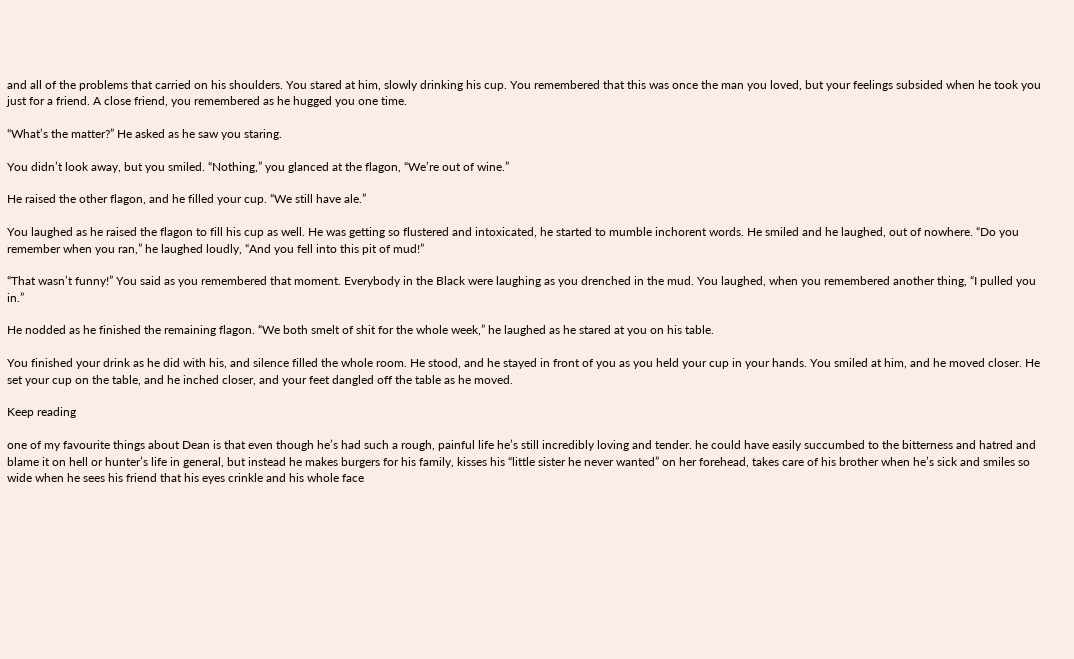and all of the problems that carried on his shoulders. You stared at him, slowly drinking his cup. You remembered that this was once the man you loved, but your feelings subsided when he took you just for a friend. A close friend, you remembered as he hugged you one time.

“What’s the matter?” He asked as he saw you staring.

You didn’t look away, but you smiled. “Nothing,” you glanced at the flagon, “We’re out of wine.”

He raised the other flagon, and he filled your cup. “We still have ale.”

You laughed as he raised the flagon to fill his cup as well. He was getting so flustered and intoxicated, he started to mumble inchorent words. He smiled and he laughed, out of nowhere. “Do you remember when you ran,” he laughed loudly, “And you fell into this pit of mud!”

“That wasn’t funny!” You said as you remembered that moment. Everybody in the Black were laughing as you drenched in the mud. You laughed, when you remembered another thing, “I pulled you in.”

He nodded as he finished the remaining flagon. “We both smelt of shit for the whole week,” he laughed as he stared at you on his table.

You finished your drink as he did with his, and silence filled the whole room. He stood, and he stayed in front of you as you held your cup in your hands. You smiled at him, and he moved closer. He set your cup on the table, and he inched closer, and your feet dangled off the table as he moved.

Keep reading

one of my favourite things about Dean is that even though he’s had such a rough, painful life he’s still incredibly loving and tender. he could have easily succumbed to the bitterness and hatred and blame it on hell or hunter’s life in general, but instead he makes burgers for his family, kisses his “little sister he never wanted” on her forehead, takes care of his brother when he’s sick and smiles so wide when he sees his friend that his eyes crinkle and his whole face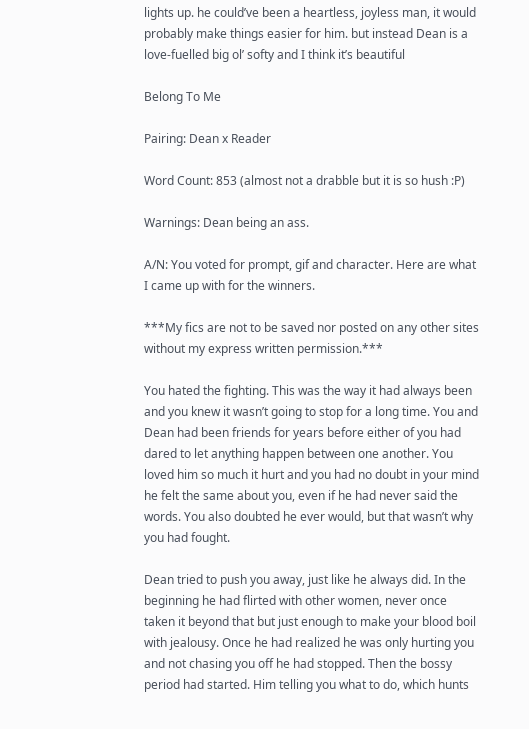lights up. he could’ve been a heartless, joyless man, it would probably make things easier for him. but instead Dean is a love-fuelled big ol’ softy and I think it’s beautiful

Belong To Me

Pairing: Dean x Reader

Word Count: 853 (almost not a drabble but it is so hush :P)

Warnings: Dean being an ass.

A/N: You voted for prompt, gif and character. Here are what I came up with for the winners.

***My fics are not to be saved nor posted on any other sites without my express written permission.***

You hated the fighting. This was the way it had always been and you knew it wasn’t going to stop for a long time. You and Dean had been friends for years before either of you had dared to let anything happen between one another. You loved him so much it hurt and you had no doubt in your mind he felt the same about you, even if he had never said the words. You also doubted he ever would, but that wasn’t why you had fought.

Dean tried to push you away, just like he always did. In the beginning he had flirted with other women, never once taken it beyond that but just enough to make your blood boil with jealousy. Once he had realized he was only hurting you and not chasing you off he had stopped. Then the bossy period had started. Him telling you what to do, which hunts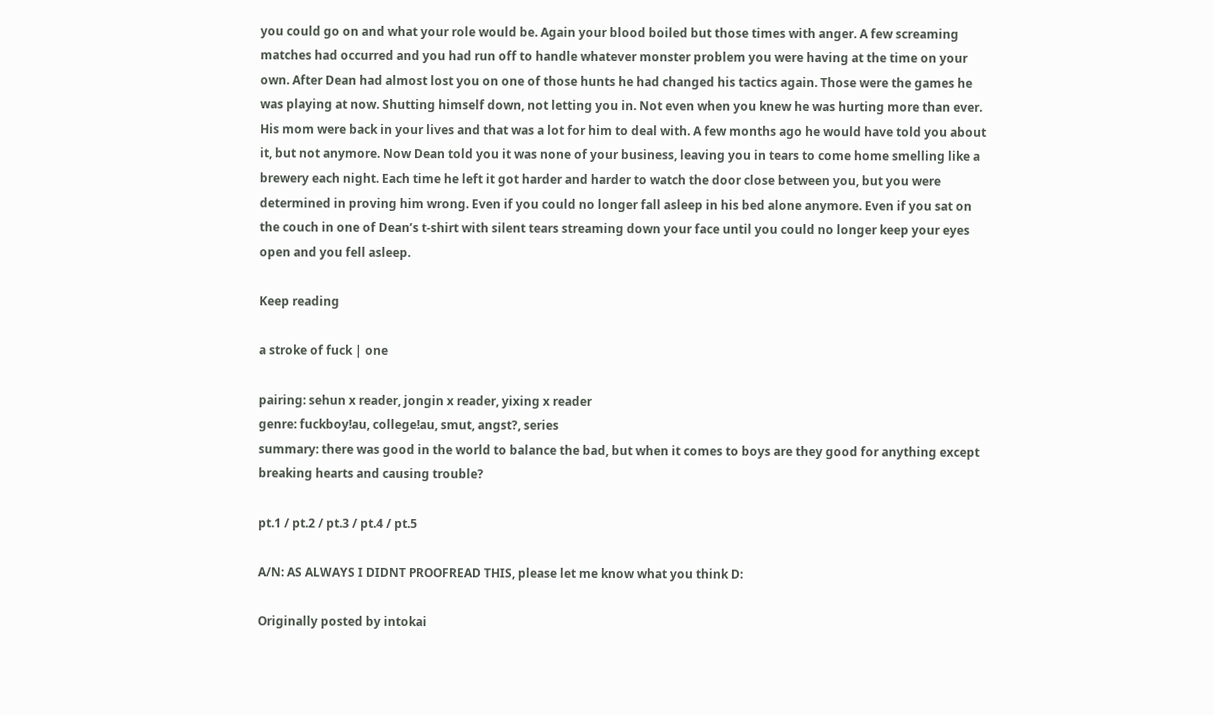you could go on and what your role would be. Again your blood boiled but those times with anger. A few screaming matches had occurred and you had run off to handle whatever monster problem you were having at the time on your own. After Dean had almost lost you on one of those hunts he had changed his tactics again. Those were the games he was playing at now. Shutting himself down, not letting you in. Not even when you knew he was hurting more than ever. His mom were back in your lives and that was a lot for him to deal with. A few months ago he would have told you about it, but not anymore. Now Dean told you it was none of your business, leaving you in tears to come home smelling like a brewery each night. Each time he left it got harder and harder to watch the door close between you, but you were determined in proving him wrong. Even if you could no longer fall asleep in his bed alone anymore. Even if you sat on the couch in one of Dean’s t-shirt with silent tears streaming down your face until you could no longer keep your eyes open and you fell asleep.

Keep reading

a stroke of fuck | one

pairing: sehun x reader, jongin x reader, yixing x reader
genre: fuckboy!au, college!au, smut, angst?, series
summary: there was good in the world to balance the bad, but when it comes to boys are they good for anything except breaking hearts and causing trouble?

pt.1 / pt.2 / pt.3 / pt.4 / pt.5

A/N: AS ALWAYS I DIDNT PROOFREAD THIS, please let me know what you think D:

Originally posted by intokai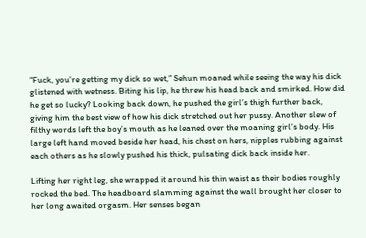“Fuck, you’re getting my dick so wet,” Sehun moaned while seeing the way his dick glistened with wetness. Biting his lip, he threw his head back and smirked. How did he get so lucky? Looking back down, he pushed the girl’s thigh further back, giving him the best view of how his dick stretched out her pussy. Another slew of filthy words left the boy’s mouth as he leaned over the moaning girl’s body. His large left hand moved beside her head, his chest on hers, nipples rubbing against each others as he slowly pushed his thick, pulsating dick back inside her.

Lifting her right leg, she wrapped it around his thin waist as their bodies roughly rocked the bed. The headboard slamming against the wall brought her closer to her long awaited orgasm. Her senses began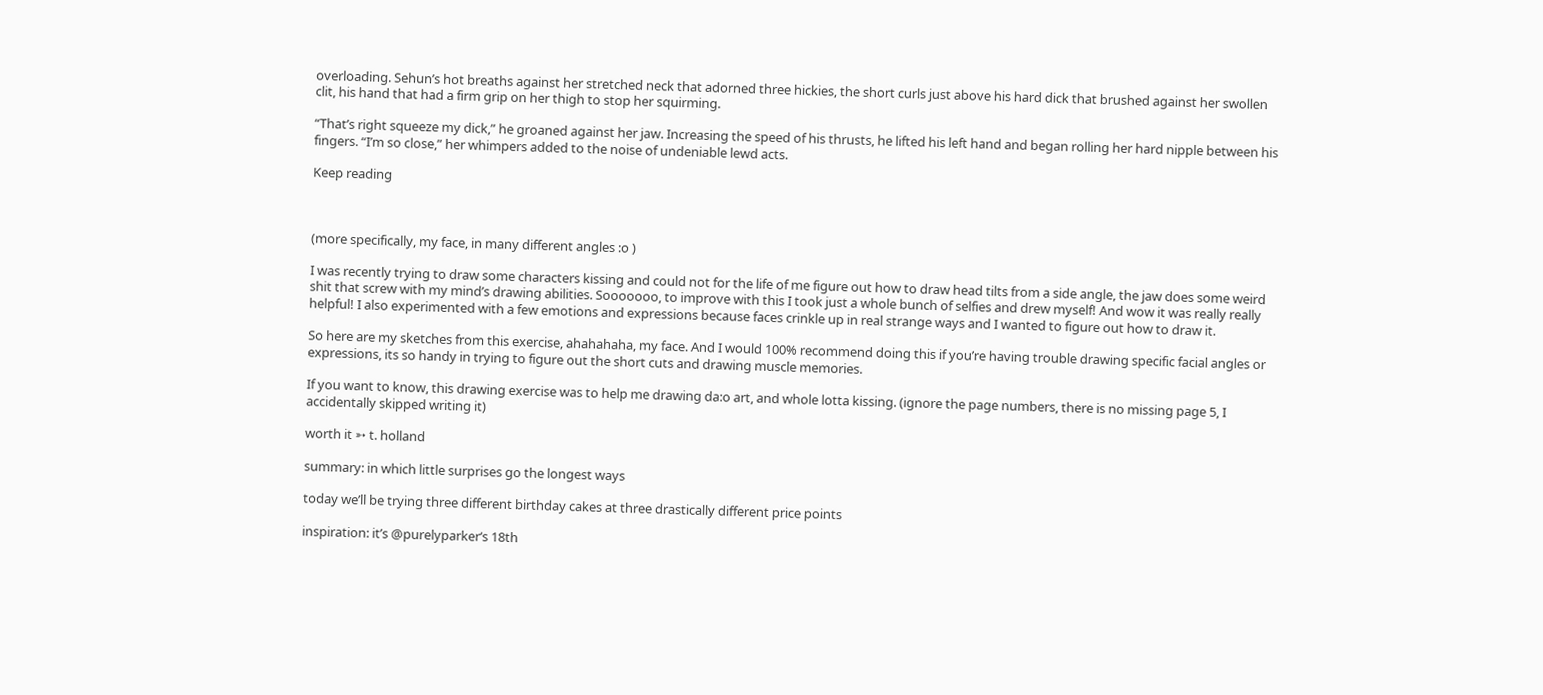overloading. Sehun’s hot breaths against her stretched neck that adorned three hickies, the short curls just above his hard dick that brushed against her swollen clit, his hand that had a firm grip on her thigh to stop her squirming.

“That’s right squeeze my dick,” he groaned against her jaw. Increasing the speed of his thrusts, he lifted his left hand and began rolling her hard nipple between his fingers. “I’m so close,” her whimpers added to the noise of undeniable lewd acts.

Keep reading



(more specifically, my face, in many different angles :o )

I was recently trying to draw some characters kissing and could not for the life of me figure out how to draw head tilts from a side angle, the jaw does some weird shit that screw with my mind’s drawing abilities. Sooooooo, to improve with this I took just a whole bunch of selfies and drew myself! And wow it was really really helpful! I also experimented with a few emotions and expressions because faces crinkle up in real strange ways and I wanted to figure out how to draw it.

So here are my sketches from this exercise, ahahahaha, my face. And I would 100% recommend doing this if you’re having trouble drawing specific facial angles or expressions, its so handy in trying to figure out the short cuts and drawing muscle memories.

If you want to know, this drawing exercise was to help me drawing da:o art, and whole lotta kissing. (ignore the page numbers, there is no missing page 5, I accidentally skipped writing it)

worth it ➳ t. holland

summary: in which little surprises go the longest ways

today we’ll be trying three different birthday cakes at three drastically different price points

inspiration: it’s @purelyparker‘s 18th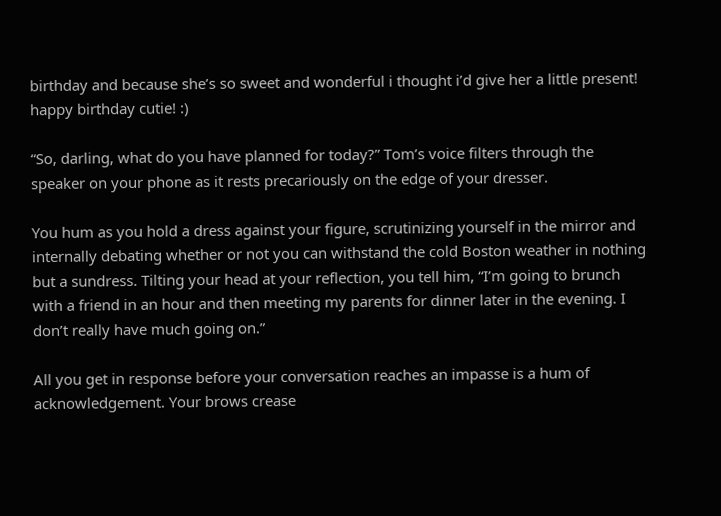birthday and because she’s so sweet and wonderful i thought i’d give her a little present! happy birthday cutie! :)

“So, darling, what do you have planned for today?” Tom’s voice filters through the speaker on your phone as it rests precariously on the edge of your dresser.

You hum as you hold a dress against your figure, scrutinizing yourself in the mirror and internally debating whether or not you can withstand the cold Boston weather in nothing but a sundress. Tilting your head at your reflection, you tell him, “I’m going to brunch with a friend in an hour and then meeting my parents for dinner later in the evening. I don’t really have much going on.”

All you get in response before your conversation reaches an impasse is a hum of acknowledgement. Your brows crease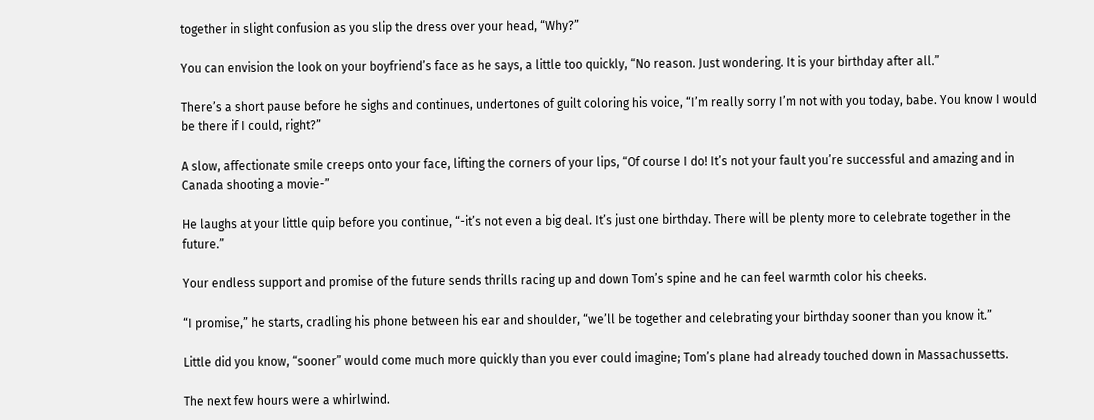together in slight confusion as you slip the dress over your head, “Why?”

You can envision the look on your boyfriend’s face as he says, a little too quickly, “No reason. Just wondering. It is your birthday after all.”

There’s a short pause before he sighs and continues, undertones of guilt coloring his voice, “I’m really sorry I’m not with you today, babe. You know I would be there if I could, right?”

A slow, affectionate smile creeps onto your face, lifting the corners of your lips, “Of course I do! It’s not your fault you’re successful and amazing and in Canada shooting a movie-”

He laughs at your little quip before you continue, “-it’s not even a big deal. It’s just one birthday. There will be plenty more to celebrate together in the future.”

Your endless support and promise of the future sends thrills racing up and down Tom’s spine and he can feel warmth color his cheeks.

“I promise,” he starts, cradling his phone between his ear and shoulder, “we’ll be together and celebrating your birthday sooner than you know it.”

Little did you know, “sooner” would come much more quickly than you ever could imagine; Tom’s plane had already touched down in Massachussetts.

The next few hours were a whirlwind.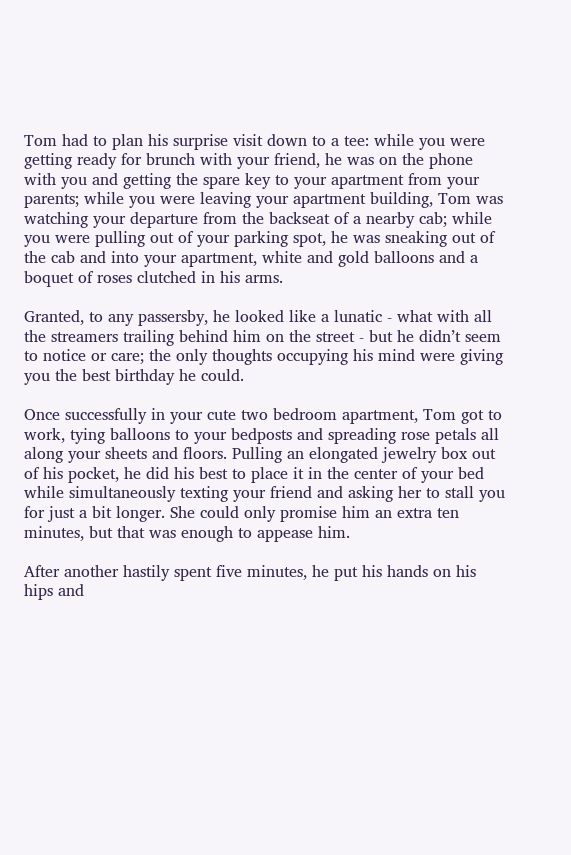Tom had to plan his surprise visit down to a tee: while you were getting ready for brunch with your friend, he was on the phone with you and getting the spare key to your apartment from your parents; while you were leaving your apartment building, Tom was watching your departure from the backseat of a nearby cab; while you were pulling out of your parking spot, he was sneaking out of the cab and into your apartment, white and gold balloons and a boquet of roses clutched in his arms.

Granted, to any passersby, he looked like a lunatic - what with all the streamers trailing behind him on the street - but he didn’t seem to notice or care; the only thoughts occupying his mind were giving you the best birthday he could.

Once successfully in your cute two bedroom apartment, Tom got to work, tying balloons to your bedposts and spreading rose petals all along your sheets and floors. Pulling an elongated jewelry box out of his pocket, he did his best to place it in the center of your bed while simultaneously texting your friend and asking her to stall you for just a bit longer. She could only promise him an extra ten minutes, but that was enough to appease him.

After another hastily spent five minutes, he put his hands on his hips and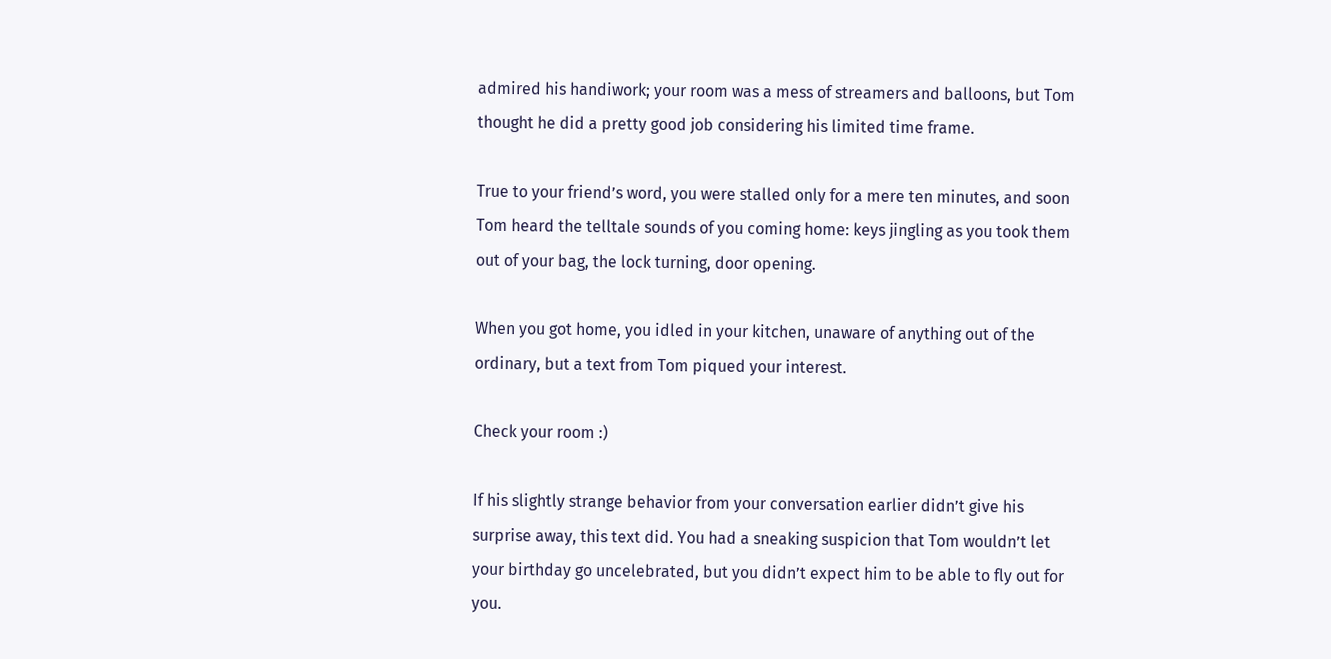admired his handiwork; your room was a mess of streamers and balloons, but Tom thought he did a pretty good job considering his limited time frame.

True to your friend’s word, you were stalled only for a mere ten minutes, and soon Tom heard the telltale sounds of you coming home: keys jingling as you took them out of your bag, the lock turning, door opening.

When you got home, you idled in your kitchen, unaware of anything out of the ordinary, but a text from Tom piqued your interest.

Check your room :)

If his slightly strange behavior from your conversation earlier didn’t give his surprise away, this text did. You had a sneaking suspicion that Tom wouldn’t let your birthday go uncelebrated, but you didn’t expect him to be able to fly out for you.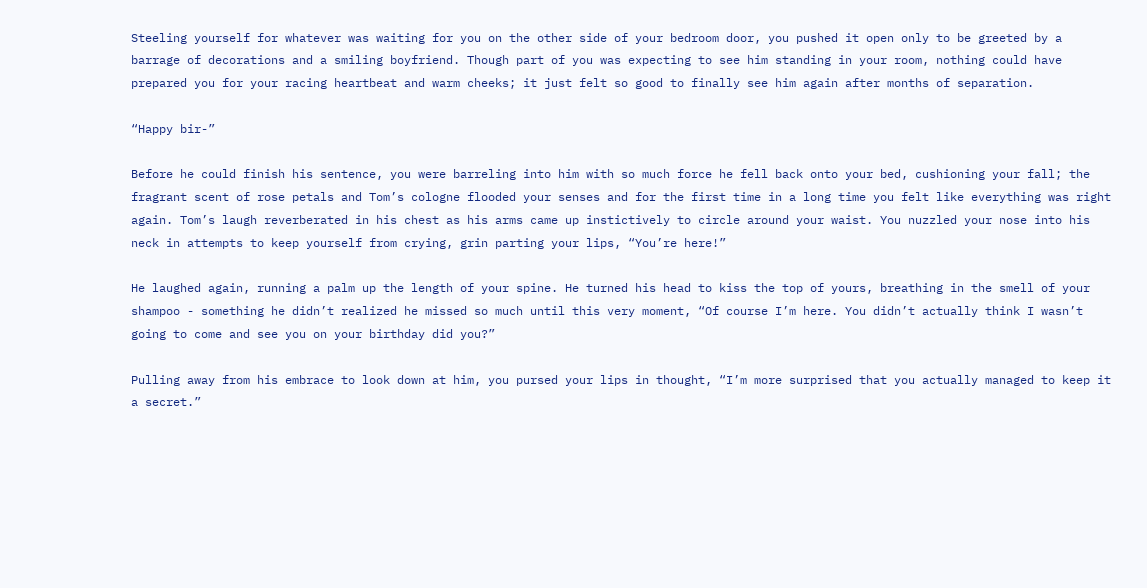Steeling yourself for whatever was waiting for you on the other side of your bedroom door, you pushed it open only to be greeted by a barrage of decorations and a smiling boyfriend. Though part of you was expecting to see him standing in your room, nothing could have prepared you for your racing heartbeat and warm cheeks; it just felt so good to finally see him again after months of separation.

“Happy bir-”

Before he could finish his sentence, you were barreling into him with so much force he fell back onto your bed, cushioning your fall; the fragrant scent of rose petals and Tom’s cologne flooded your senses and for the first time in a long time you felt like everything was right again. Tom’s laugh reverberated in his chest as his arms came up instictively to circle around your waist. You nuzzled your nose into his neck in attempts to keep yourself from crying, grin parting your lips, “You’re here!”

He laughed again, running a palm up the length of your spine. He turned his head to kiss the top of yours, breathing in the smell of your shampoo - something he didn’t realized he missed so much until this very moment, “Of course I’m here. You didn’t actually think I wasn’t going to come and see you on your birthday did you?”

Pulling away from his embrace to look down at him, you pursed your lips in thought, “I’m more surprised that you actually managed to keep it a secret.”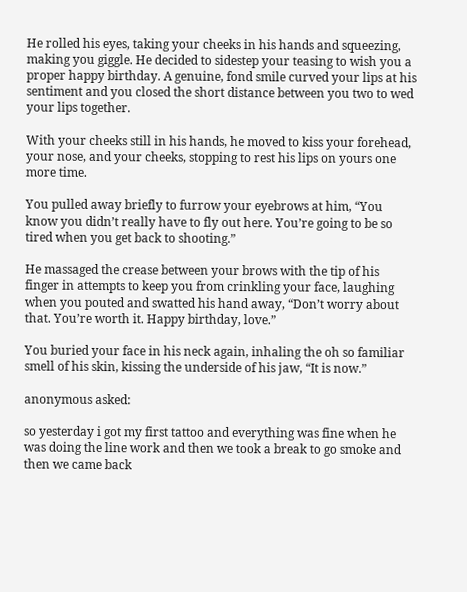He rolled his eyes, taking your cheeks in his hands and squeezing, making you giggle. He decided to sidestep your teasing to wish you a proper happy birthday. A genuine, fond smile curved your lips at his sentiment and you closed the short distance between you two to wed your lips together.

With your cheeks still in his hands, he moved to kiss your forehead, your nose, and your cheeks, stopping to rest his lips on yours one more time.

You pulled away briefly to furrow your eyebrows at him, “You know you didn’t really have to fly out here. You’re going to be so tired when you get back to shooting.”

He massaged the crease between your brows with the tip of his finger in attempts to keep you from crinkling your face, laughing when you pouted and swatted his hand away, “Don’t worry about that. You’re worth it. Happy birthday, love.”

You buried your face in his neck again, inhaling the oh so familiar smell of his skin, kissing the underside of his jaw, “It is now.”

anonymous asked:

so yesterday i got my first tattoo and everything was fine when he was doing the line work and then we took a break to go smoke and then we came back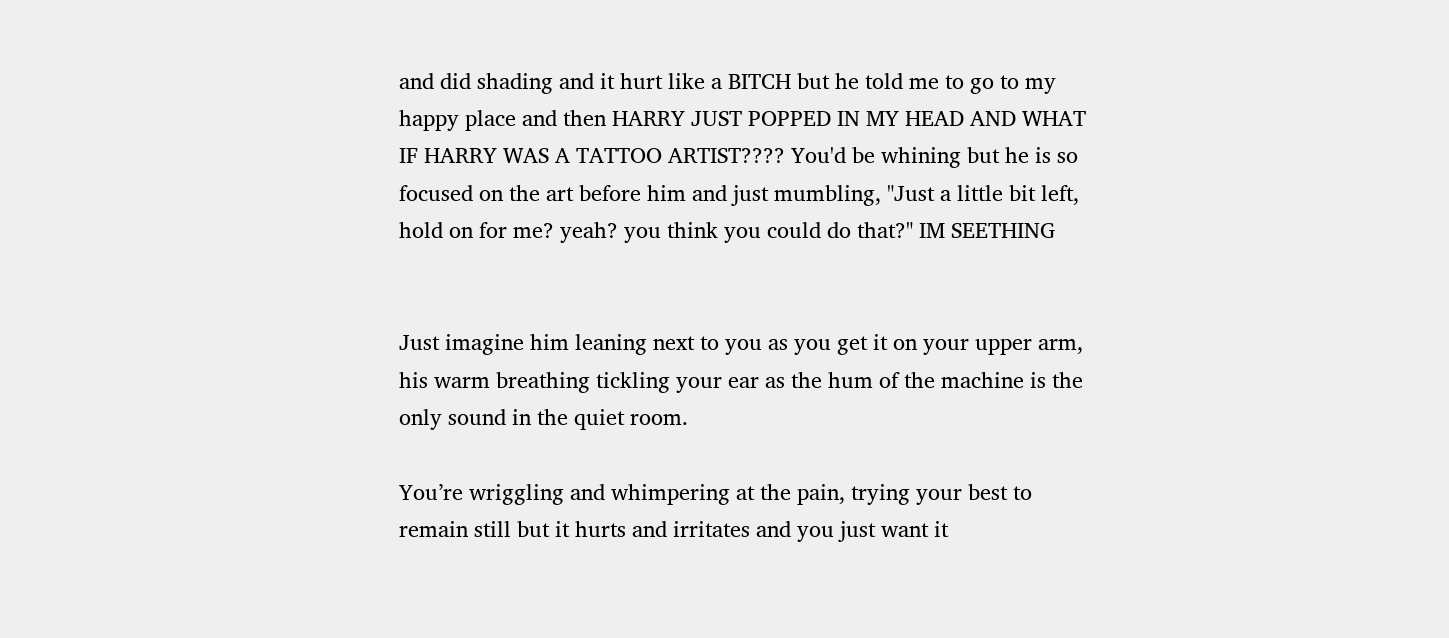and did shading and it hurt like a BITCH but he told me to go to my happy place and then HARRY JUST POPPED IN MY HEAD AND WHAT IF HARRY WAS A TATTOO ARTIST???? You'd be whining but he is so focused on the art before him and just mumbling, "Just a little bit left, hold on for me? yeah? you think you could do that?" IM SEETHING


Just imagine him leaning next to you as you get it on your upper arm, his warm breathing tickling your ear as the hum of the machine is the only sound in the quiet room.

You’re wriggling and whimpering at the pain, trying your best to remain still but it hurts and irritates and you just want it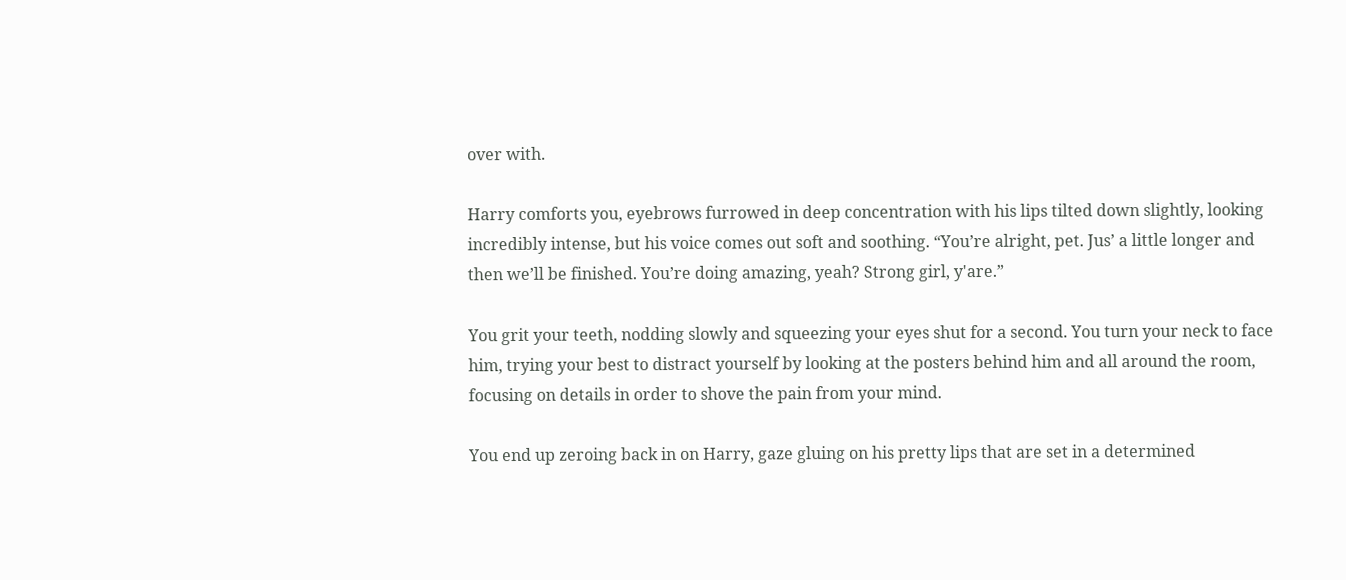over with.

Harry comforts you, eyebrows furrowed in deep concentration with his lips tilted down slightly, looking incredibly intense, but his voice comes out soft and soothing. “You’re alright, pet. Jus’ a little longer and then we’ll be finished. You’re doing amazing, yeah? Strong girl, y'are.”

You grit your teeth, nodding slowly and squeezing your eyes shut for a second. You turn your neck to face him, trying your best to distract yourself by looking at the posters behind him and all around the room, focusing on details in order to shove the pain from your mind.

You end up zeroing back in on Harry, gaze gluing on his pretty lips that are set in a determined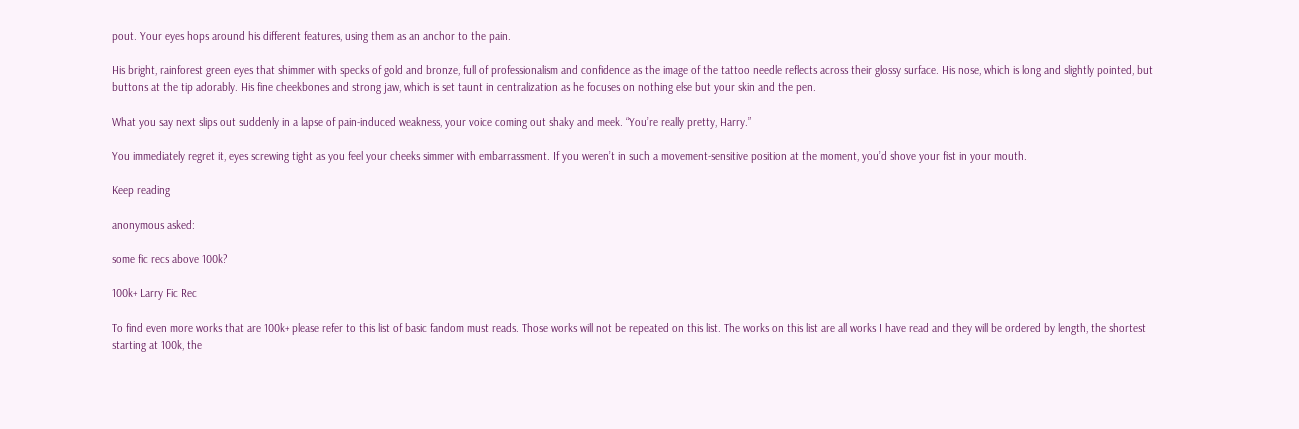pout. Your eyes hops around his different features, using them as an anchor to the pain.

His bright, rainforest green eyes that shimmer with specks of gold and bronze, full of professionalism and confidence as the image of the tattoo needle reflects across their glossy surface. His nose, which is long and slightly pointed, but buttons at the tip adorably. His fine cheekbones and strong jaw, which is set taunt in centralization as he focuses on nothing else but your skin and the pen.

What you say next slips out suddenly in a lapse of pain-induced weakness, your voice coming out shaky and meek. “You’re really pretty, Harry.”

You immediately regret it, eyes screwing tight as you feel your cheeks simmer with embarrassment. If you weren’t in such a movement-sensitive position at the moment, you’d shove your fist in your mouth.

Keep reading

anonymous asked:

some fic recs above 100k?

100k+ Larry Fic Rec

To find even more works that are 100k+ please refer to this list of basic fandom must reads. Those works will not be repeated on this list. The works on this list are all works I have read and they will be ordered by length, the shortest starting at 100k, the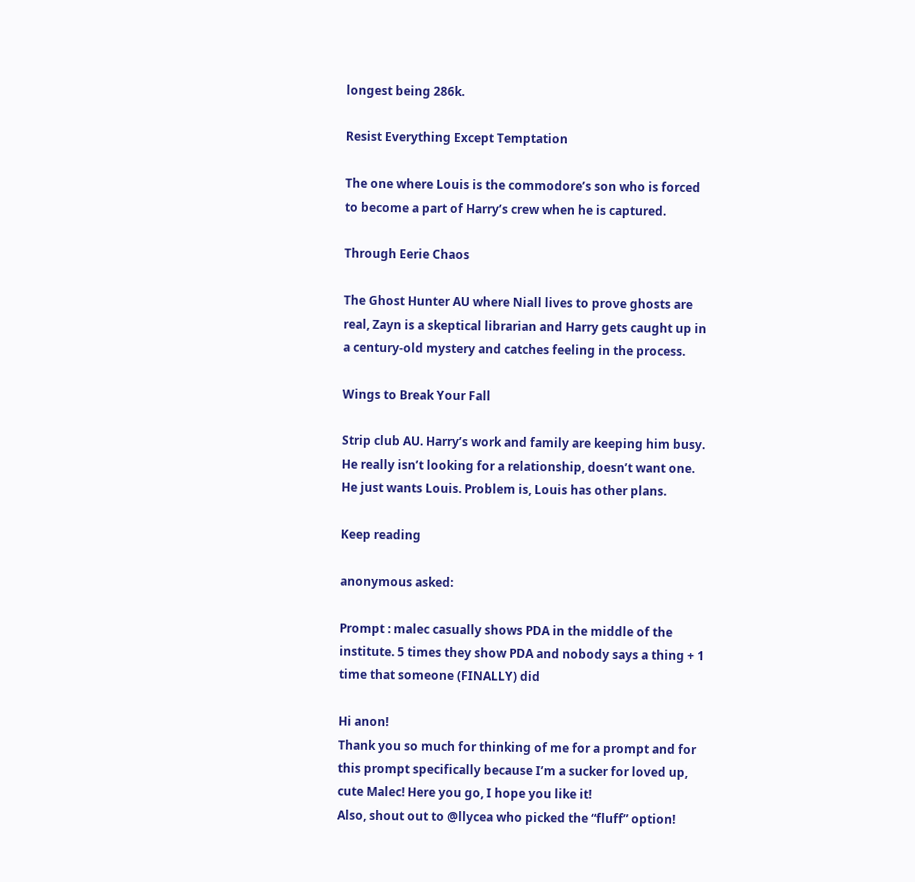longest being 286k.

Resist Everything Except Temptation

The one where Louis is the commodore’s son who is forced to become a part of Harry’s crew when he is captured.

Through Eerie Chaos

The Ghost Hunter AU where Niall lives to prove ghosts are real, Zayn is a skeptical librarian and Harry gets caught up in a century-old mystery and catches feeling in the process.

Wings to Break Your Fall

Strip club AU. Harry’s work and family are keeping him busy. He really isn’t looking for a relationship, doesn’t want one. He just wants Louis. Problem is, Louis has other plans.

Keep reading

anonymous asked:

Prompt : malec casually shows PDA in the middle of the institute. 5 times they show PDA and nobody says a thing + 1 time that someone (FINALLY) did

Hi anon!
Thank you so much for thinking of me for a prompt and for this prompt specifically because I’m a sucker for loved up, cute Malec! Here you go, I hope you like it!
Also, shout out to @llycea who picked the “fluff” option!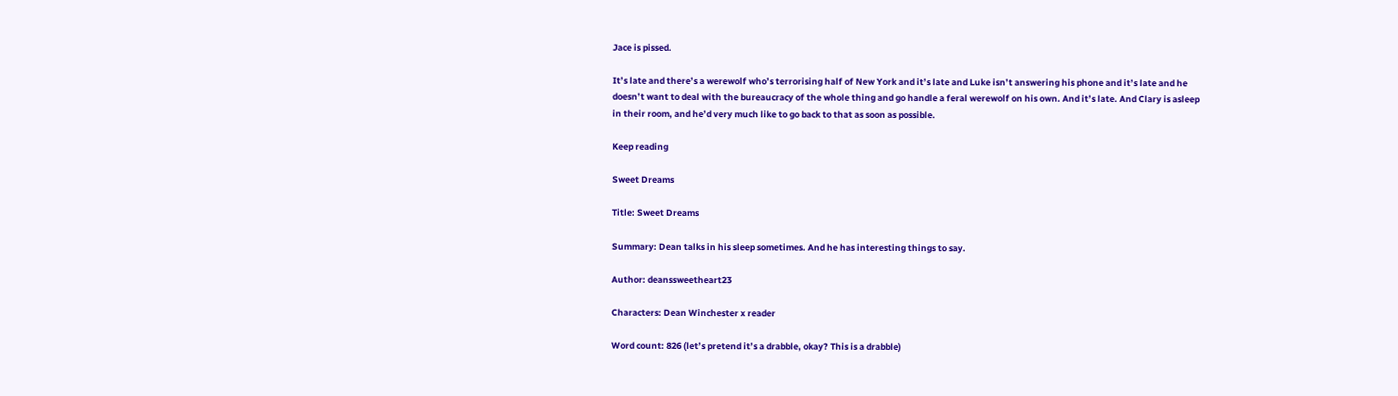Jace is pissed.

It’s late and there’s a werewolf who’s terrorising half of New York and it’s late and Luke isn’t answering his phone and it’s late and he doesn’t want to deal with the bureaucracy of the whole thing and go handle a feral werewolf on his own. And it’s late. And Clary is asleep in their room, and he’d very much like to go back to that as soon as possible.

Keep reading

Sweet Dreams

Title: Sweet Dreams

Summary: Dean talks in his sleep sometimes. And he has interesting things to say.

Author: deanssweetheart23

Characters: Dean Winchester x reader

Word count: 826 (let’s pretend it’s a drabble, okay? This is a drabble)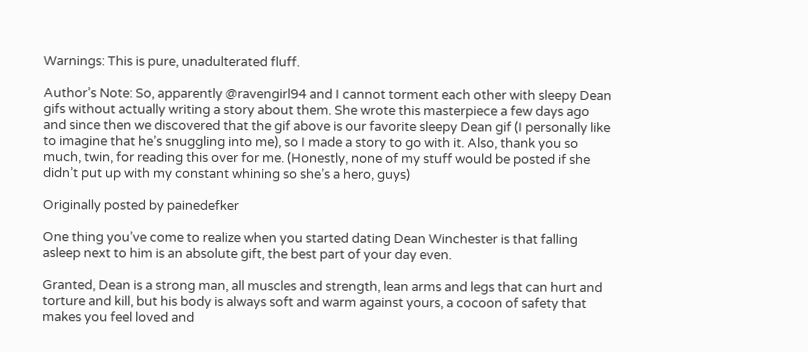Warnings: This is pure, unadulterated fluff.

Author’s Note: So, apparently @ravengirl94 and I cannot torment each other with sleepy Dean gifs without actually writing a story about them. She wrote this masterpiece a few days ago and since then we discovered that the gif above is our favorite sleepy Dean gif (I personally like to imagine that he’s snuggling into me), so I made a story to go with it. Also, thank you so much, twin, for reading this over for me. (Honestly, none of my stuff would be posted if she didn’t put up with my constant whining so she’s a hero, guys)

Originally posted by painedefker

One thing you’ve come to realize when you started dating Dean Winchester is that falling asleep next to him is an absolute gift, the best part of your day even.

Granted, Dean is a strong man, all muscles and strength, lean arms and legs that can hurt and torture and kill, but his body is always soft and warm against yours, a cocoon of safety that makes you feel loved and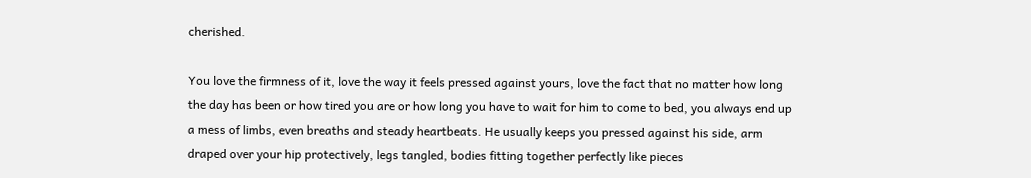cherished.

You love the firmness of it, love the way it feels pressed against yours, love the fact that no matter how long the day has been or how tired you are or how long you have to wait for him to come to bed, you always end up a mess of limbs, even breaths and steady heartbeats. He usually keeps you pressed against his side, arm draped over your hip protectively, legs tangled, bodies fitting together perfectly like pieces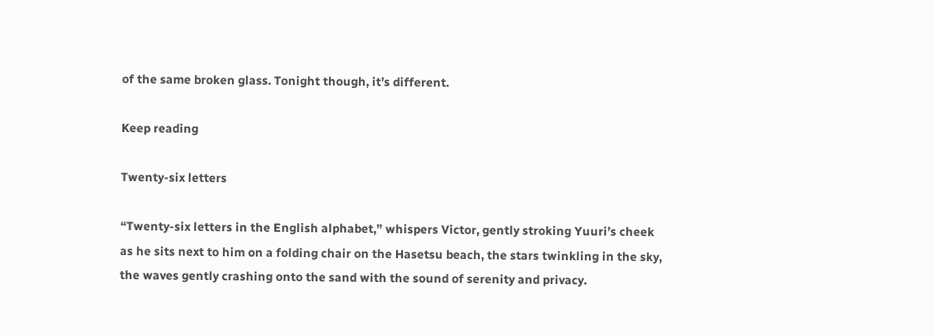of the same broken glass. Tonight though, it’s different.

Keep reading

Twenty-six letters

“Twenty-six letters in the English alphabet,” whispers Victor, gently stroking Yuuri’s cheek as he sits next to him on a folding chair on the Hasetsu beach, the stars twinkling in the sky, the waves gently crashing onto the sand with the sound of serenity and privacy.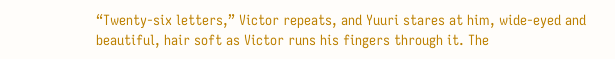“Twenty-six letters,” Victor repeats, and Yuuri stares at him, wide-eyed and beautiful, hair soft as Victor runs his fingers through it. The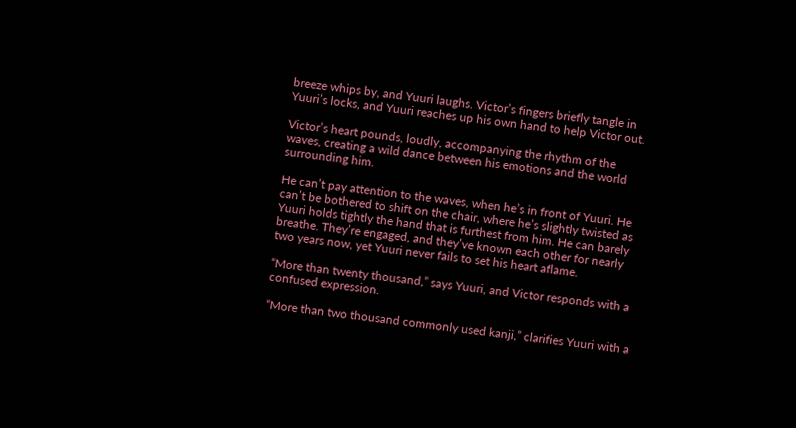breeze whips by, and Yuuri laughs. Victor’s fingers briefly tangle in Yuuri’s locks, and Yuuri reaches up his own hand to help Victor out.

Victor’s heart pounds, loudly, accompanying the rhythm of the waves, creating a wild dance between his emotions and the world surrounding him.

He can’t pay attention to the waves, when he’s in front of Yuuri. He can’t be bothered to shift on the chair, where he’s slightly twisted as Yuuri holds tightly the hand that is furthest from him. He can barely breathe. They’re engaged, and they’ve known each other for nearly two years now, yet Yuuri never fails to set his heart aflame.

“More than twenty thousand,” says Yuuri, and Victor responds with a confused expression.

“More than two thousand commonly used kanji,” clarifies Yuuri with a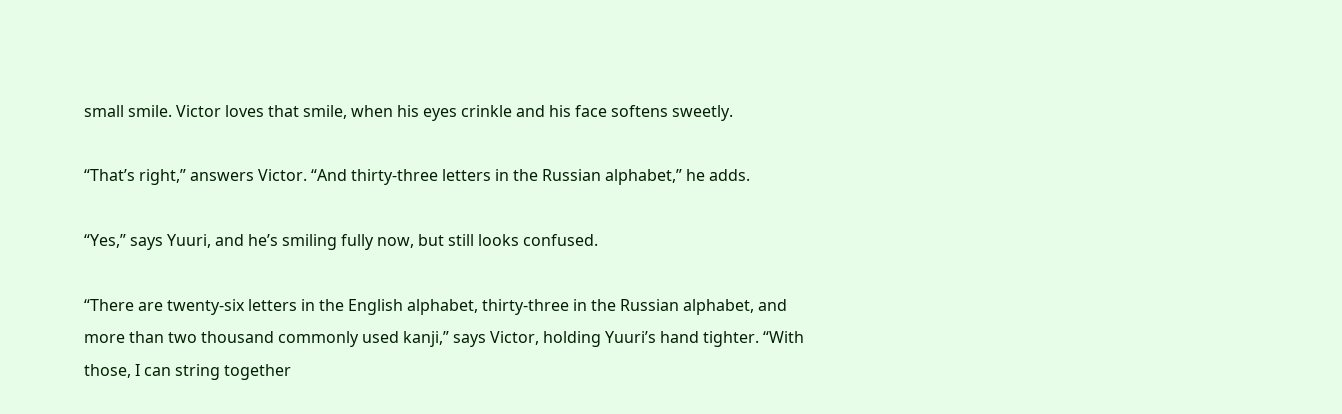small smile. Victor loves that smile, when his eyes crinkle and his face softens sweetly.

“That’s right,” answers Victor. “And thirty-three letters in the Russian alphabet,” he adds.

“Yes,” says Yuuri, and he’s smiling fully now, but still looks confused.

“There are twenty-six letters in the English alphabet, thirty-three in the Russian alphabet, and more than two thousand commonly used kanji,” says Victor, holding Yuuri’s hand tighter. “With those, I can string together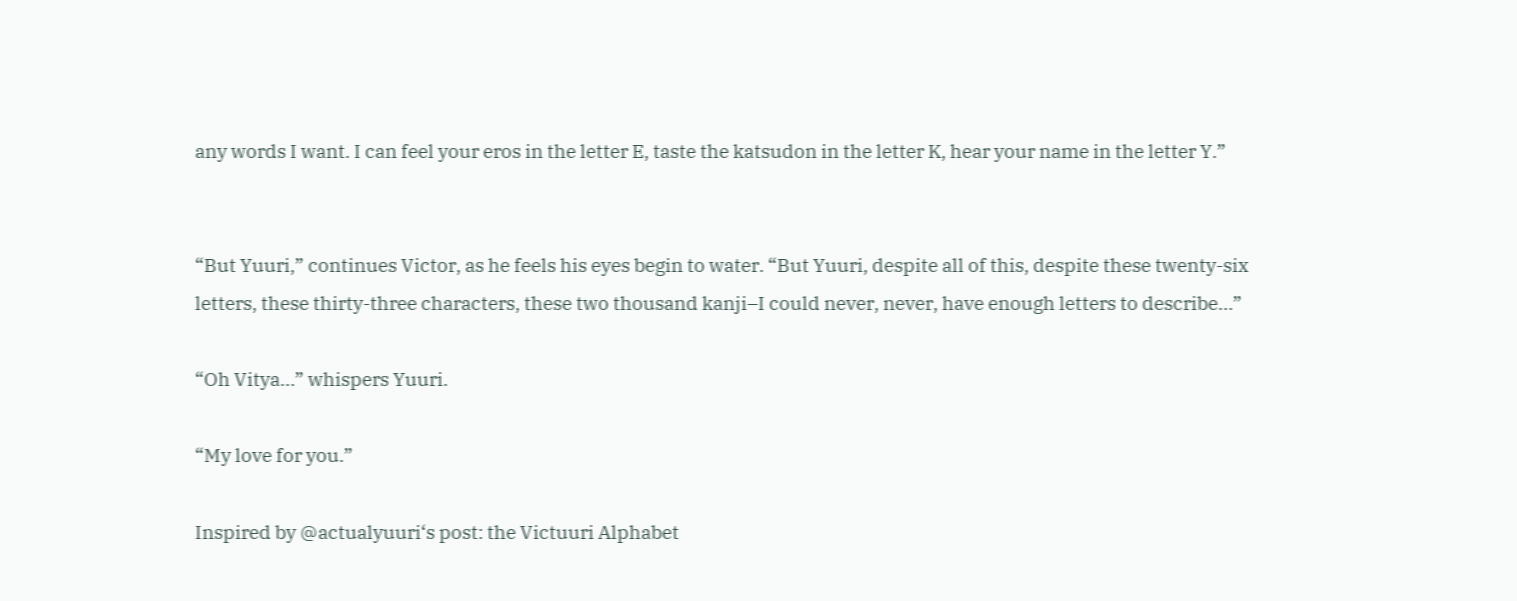any words I want. I can feel your eros in the letter E, taste the katsudon in the letter K, hear your name in the letter Y.”


“But Yuuri,” continues Victor, as he feels his eyes begin to water. “But Yuuri, despite all of this, despite these twenty-six letters, these thirty-three characters, these two thousand kanji–I could never, never, have enough letters to describe…”

“Oh Vitya…” whispers Yuuri.

“My love for you.”

Inspired by @actualyuuri‘s post: the Victuuri Alphabet